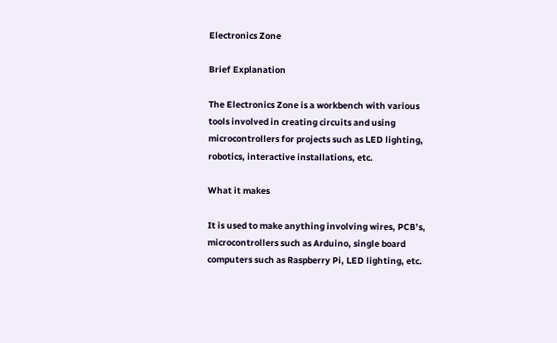Electronics Zone

Brief Explanation

The Electronics Zone is a workbench with various tools involved in creating circuits and using microcontrollers for projects such as LED lighting, robotics, interactive installations, etc.

What it makes

It is used to make anything involving wires, PCB’s, microcontrollers such as Arduino, single board computers such as Raspberry Pi, LED lighting, etc.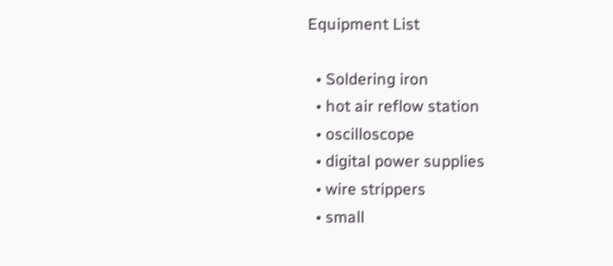Equipment List

  • Soldering iron
  • hot air reflow station
  • oscilloscope
  • digital power supplies
  • wire strippers
  • small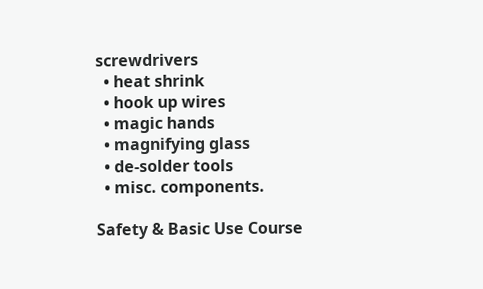screwdrivers
  • heat shrink
  • hook up wires
  • magic hands
  • magnifying glass
  • de-solder tools
  • misc. components.

Safety & Basic Use Course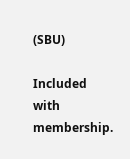(SBU)

Included with membership.